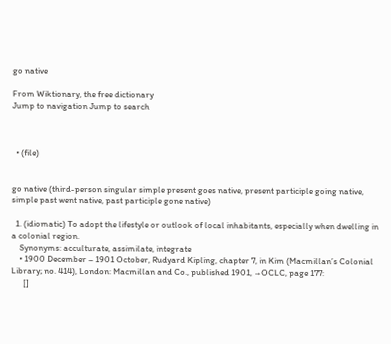go native

From Wiktionary, the free dictionary
Jump to navigation Jump to search



  • (file)


go native (third-person singular simple present goes native, present participle going native, simple past went native, past participle gone native)

  1. (idiomatic) To adopt the lifestyle or outlook of local inhabitants, especially when dwelling in a colonial region.
    Synonyms: acculturate, assimilate, integrate
    • 1900 December – 1901 October, Rudyard Kipling, chapter 7, in Kim (Macmillan’s Colonial Library; no. 414), London: Macmillan and Co., published 1901, →OCLC, page 177:
      []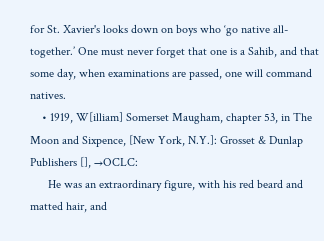for St. Xavier's looks down on boys who ‘go native all-together.’ One must never forget that one is a Sahib, and that some day, when examinations are passed, one will command natives.
    • 1919, W[illiam] Somerset Maugham, chapter 53, in The Moon and Sixpence, [New York, N.Y.]: Grosset & Dunlap Publishers [], →OCLC:
      He was an extraordinary figure, with his red beard and matted hair, and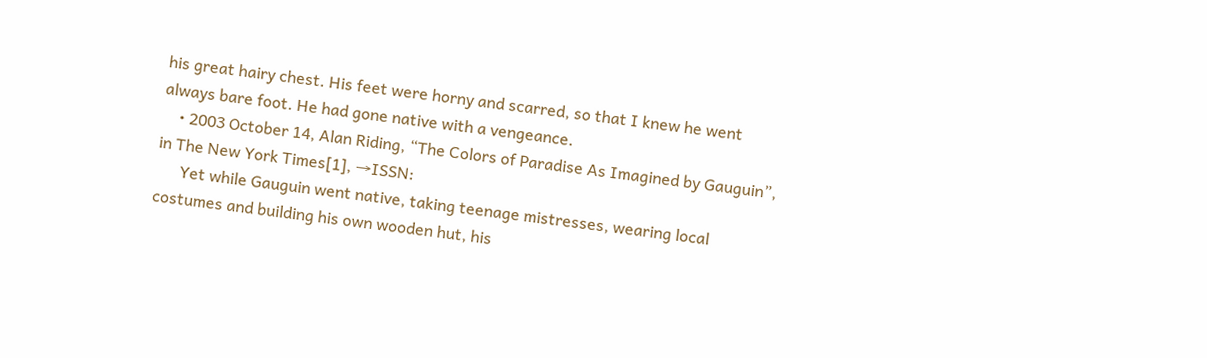his great hairy chest. His feet were horny and scarred, so that I knew he went always bare foot. He had gone native with a vengeance.
    • 2003 October 14, Alan Riding, “The Colors of Paradise As Imagined by Gauguin”, in The New York Times[1], →ISSN:
      Yet while Gauguin went native, taking teenage mistresses, wearing local costumes and building his own wooden hut, his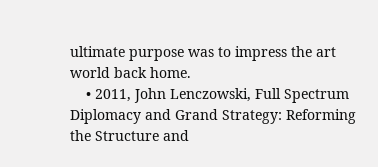ultimate purpose was to impress the art world back home.
    • 2011, John Lenczowski, Full Spectrum Diplomacy and Grand Strategy: Reforming the Structure and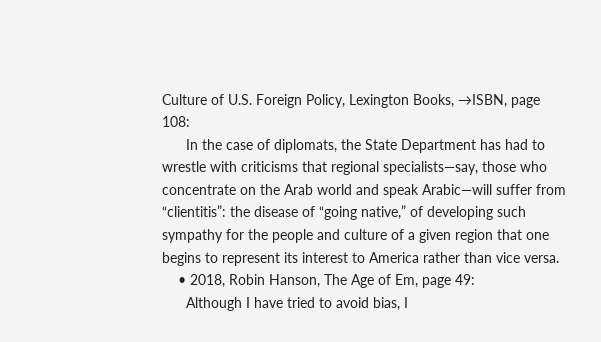Culture of U.S. Foreign Policy, Lexington Books, →ISBN, page 108:
      In the case of diplomats, the State Department has had to wrestle with criticisms that regional specialists—say, those who concentrate on the Arab world and speak Arabic—will suffer from “clientitis”: the disease of “going native,” of developing such sympathy for the people and culture of a given region that one begins to represent its interest to America rather than vice versa.
    • 2018, Robin Hanson, The Age of Em, page 49:
      Although I have tried to avoid bias, I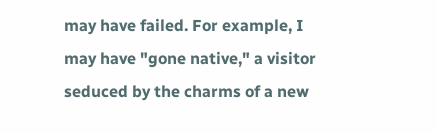may have failed. For example, I may have "gone native," a visitor seduced by the charms of a new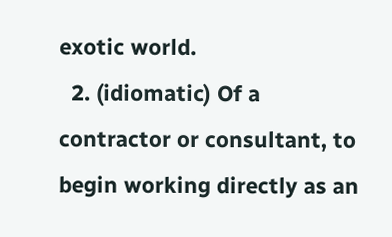exotic world.
  2. (idiomatic) Of a contractor or consultant, to begin working directly as an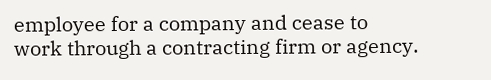employee for a company and cease to work through a contracting firm or agency.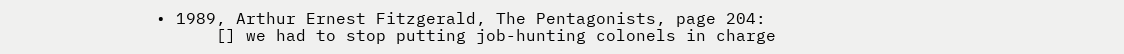• 1989, Arthur Ernest Fitzgerald, The Pentagonists, page 204:
      [] we had to stop putting job-hunting colonels in charge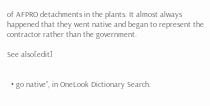of AFPRO detachments in the plants. It almost always happened that they went native and began to represent the contractor rather than the government.

See also[edit]


  • go native”, in OneLook Dictionary Search.